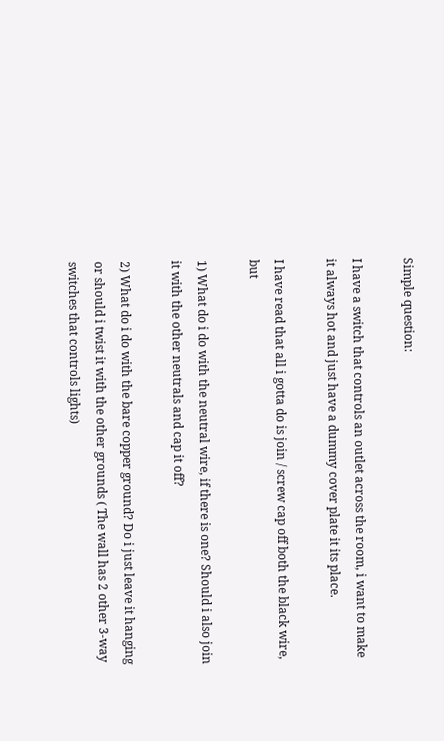Simple question:

I have a switch that controls an outlet across the room, i want to make it always hot and just have a dummy cover plate it its place.

I have read that all i gotta do is join / screw cap off both the black wire, but

1) What do i do with the neutral wire, if there is one? Should i also join it with the other neutrals and cap it off?

2) What do i do with the bare copper ground? Do i just leave it hanging or should i twist it with the other grounds ( The wall has 2 other 3-way switches that controls lights)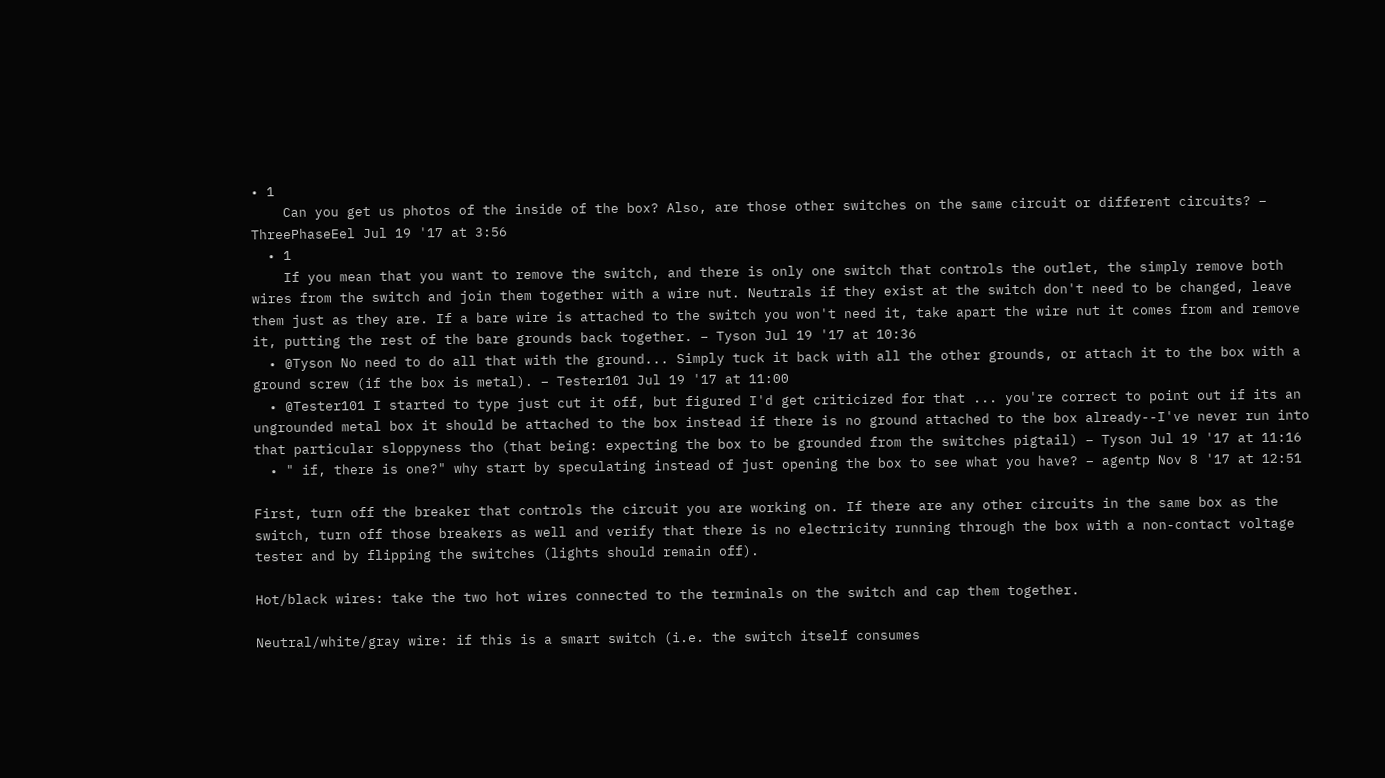• 1
    Can you get us photos of the inside of the box? Also, are those other switches on the same circuit or different circuits? – ThreePhaseEel Jul 19 '17 at 3:56
  • 1
    If you mean that you want to remove the switch, and there is only one switch that controls the outlet, the simply remove both wires from the switch and join them together with a wire nut. Neutrals if they exist at the switch don't need to be changed, leave them just as they are. If a bare wire is attached to the switch you won't need it, take apart the wire nut it comes from and remove it, putting the rest of the bare grounds back together. – Tyson Jul 19 '17 at 10:36
  • @Tyson No need to do all that with the ground... Simply tuck it back with all the other grounds, or attach it to the box with a ground screw (if the box is metal). – Tester101 Jul 19 '17 at 11:00
  • @Tester101 I started to type just cut it off, but figured I'd get criticized for that ... you're correct to point out if its an ungrounded metal box it should be attached to the box instead if there is no ground attached to the box already--I've never run into that particular sloppyness tho (that being: expecting the box to be grounded from the switches pigtail) – Tyson Jul 19 '17 at 11:16
  • " if, there is one?" why start by speculating instead of just opening the box to see what you have? – agentp Nov 8 '17 at 12:51

First, turn off the breaker that controls the circuit you are working on. If there are any other circuits in the same box as the switch, turn off those breakers as well and verify that there is no electricity running through the box with a non-contact voltage tester and by flipping the switches (lights should remain off).

Hot/black wires: take the two hot wires connected to the terminals on the switch and cap them together.

Neutral/white/gray wire: if this is a smart switch (i.e. the switch itself consumes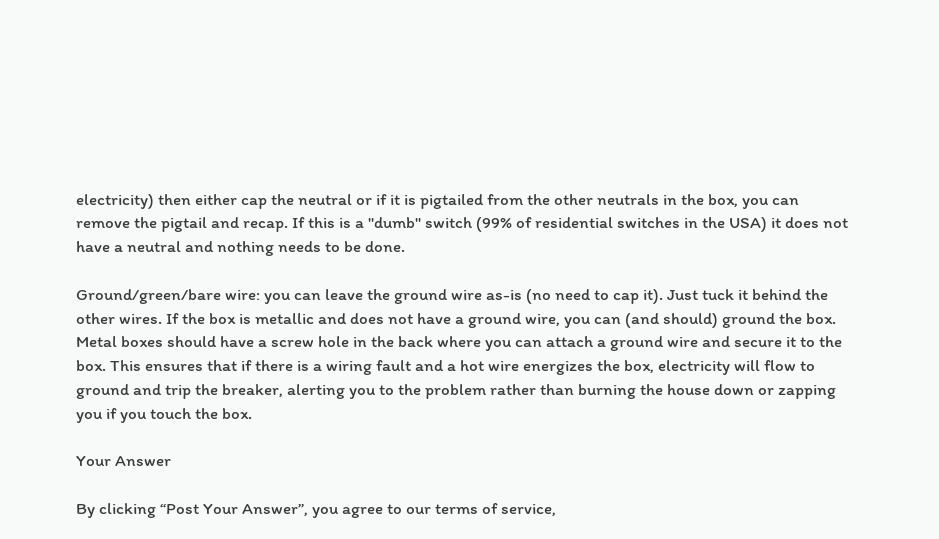electricity) then either cap the neutral or if it is pigtailed from the other neutrals in the box, you can remove the pigtail and recap. If this is a "dumb" switch (99% of residential switches in the USA) it does not have a neutral and nothing needs to be done.

Ground/green/bare wire: you can leave the ground wire as-is (no need to cap it). Just tuck it behind the other wires. If the box is metallic and does not have a ground wire, you can (and should) ground the box. Metal boxes should have a screw hole in the back where you can attach a ground wire and secure it to the box. This ensures that if there is a wiring fault and a hot wire energizes the box, electricity will flow to ground and trip the breaker, alerting you to the problem rather than burning the house down or zapping you if you touch the box.

Your Answer

By clicking “Post Your Answer”, you agree to our terms of service,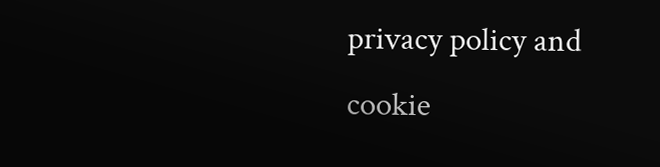privacy policy and cookie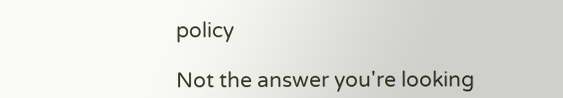policy

Not the answer you're looking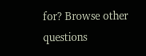for? Browse other questions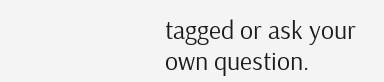tagged or ask your own question.